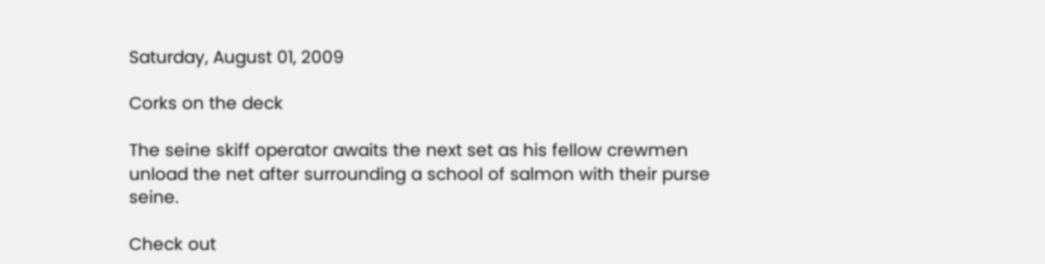Saturday, August 01, 2009

Corks on the deck

The seine skiff operator awaits the next set as his fellow crewmen unload the net after surrounding a school of salmon with their purse seine.

Check out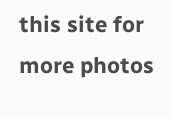this site for more photos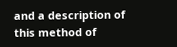and a description of this method of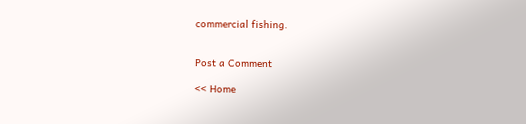commercial fishing.


Post a Comment

<< Home